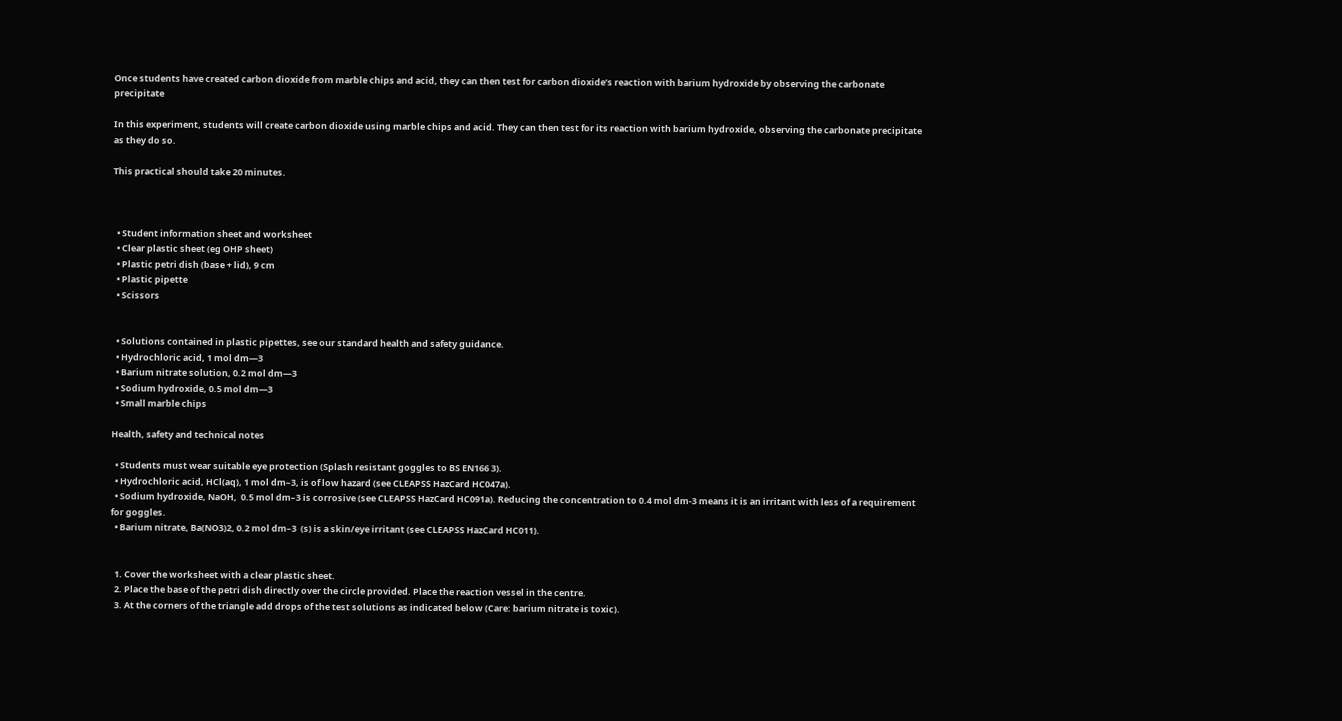Once students have created carbon dioxide from marble chips and acid, they can then test for carbon dioxide’s reaction with barium hydroxide by observing the carbonate precipitate

In this experiment, students will create carbon dioxide using marble chips and acid. They can then test for its reaction with barium hydroxide, observing the carbonate precipitate as they do so.

This practical should take 20 minutes.



  • Student information sheet and worksheet
  • Clear plastic sheet (eg OHP sheet)
  • Plastic petri dish (base + lid), 9 cm
  • Plastic pipette
  • Scissors


  • Solutions contained in plastic pipettes, see our standard health and safety guidance.
  • Hydrochloric acid, 1 mol dm—3
  • Barium nitrate solution, 0.2 mol dm—3
  • Sodium hydroxide, 0.5 mol dm—3
  • Small marble chips

Health, safety and technical notes

  • Students must wear suitable eye protection (Splash resistant goggles to BS EN166 3).
  • Hydrochloric acid, HCl(aq), 1 mol dm–3, is of low hazard (see CLEAPSS HazCard HC047a).
  • Sodium hydroxide, NaOH,  0.5 mol dm–3 is corrosive (see CLEAPSS HazCard HC091a). Reducing the concentration to 0.4 mol dm-3 means it is an irritant with less of a requirement for goggles.
  • Barium nitrate, Ba(NO3)2, 0.2 mol dm–3  (s) is a skin/eye irritant (see CLEAPSS HazCard HC011).


  1. Cover the worksheet with a clear plastic sheet.
  2. Place the base of the petri dish directly over the circle provided. Place the reaction vessel in the centre.
  3. At the corners of the triangle add drops of the test solutions as indicated below (Care: barium nitrate is toxic).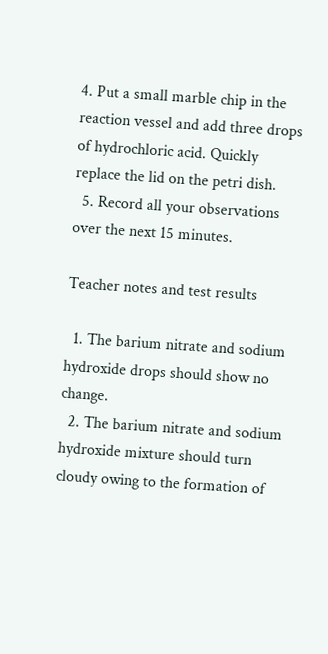4. Put a small marble chip in the reaction vessel and add three drops of hydrochloric acid. Quickly replace the lid on the petri dish.
  5. Record all your observations over the next 15 minutes.

Teacher notes and test results

  1. The barium nitrate and sodium hydroxide drops should show no change.
  2. The barium nitrate and sodium hydroxide mixture should turn cloudy owing to the formation of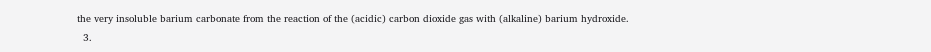the very insoluble barium carbonate from the reaction of the (acidic) carbon dioxide gas with (alkaline) barium hydroxide.
  3.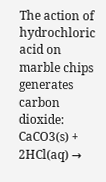The action of hydrochloric acid on marble chips generates carbon dioxide: CaCO3(s) + 2HCl(aq) →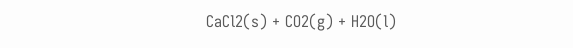CaCl2(s) + CO2(g) + H2O(l)